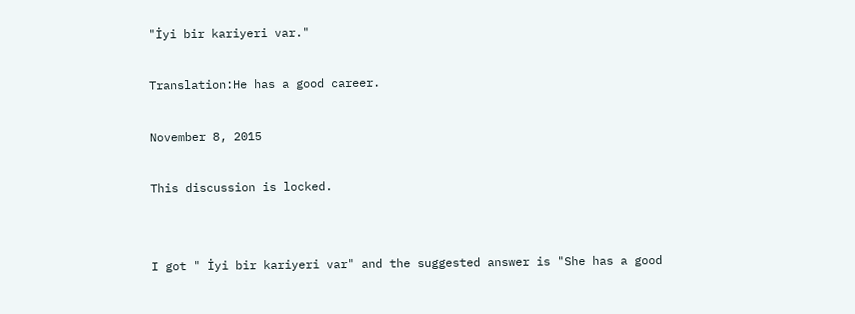"İyi bir kariyeri var."

Translation:He has a good career.

November 8, 2015

This discussion is locked.


I got " İyi bir kariyeri var" and the suggested answer is "She has a good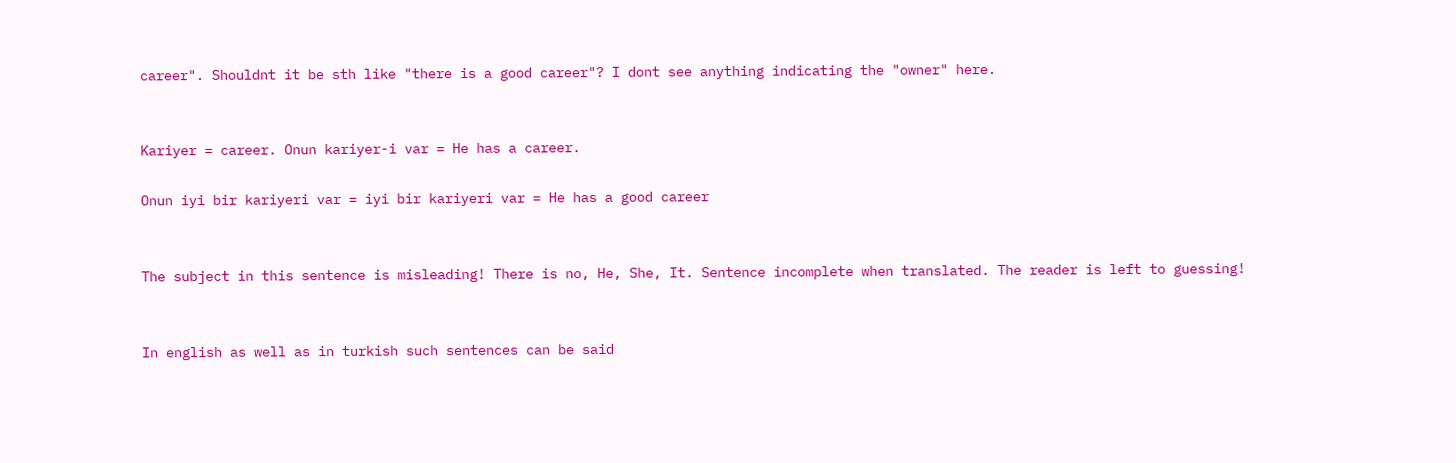career". Shouldnt it be sth like "there is a good career"? I dont see anything indicating the "owner" here.


Kariyer = career. Onun kariyer-i var = He has a career.

Onun iyi bir kariyeri var = iyi bir kariyeri var = He has a good career


The subject in this sentence is misleading! There is no, He, She, It. Sentence incomplete when translated. The reader is left to guessing!


In english as well as in turkish such sentences can be said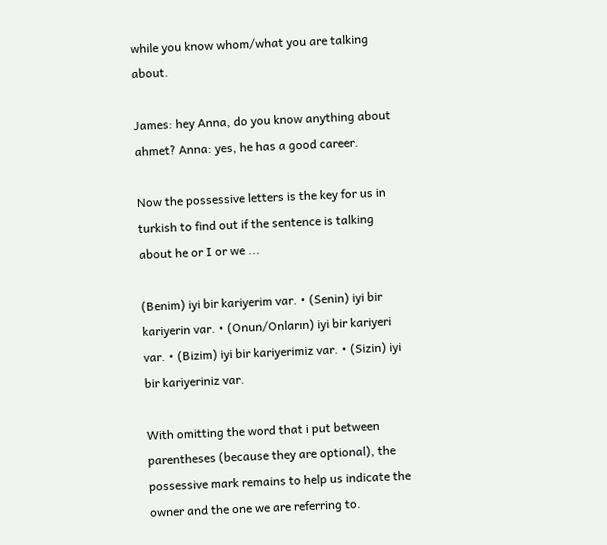while you know whom/what you are talking about.

James: hey Anna, do you know anything about ahmet? Anna: yes, he has a good career.

Now the possessive letters is the key for us in turkish to find out if the sentence is talking about he or I or we ...

(Benim) iyi bir kariyerim var. • (Senin) iyi bir kariyerin var. • (Onun/Onların) iyi bir kariyeri var. • (Bizim) iyi bir kariyerimiz var. • (Sizin) iyi bir kariyeriniz var.

With omitting the word that i put between parentheses (because they are optional), the possessive mark remains to help us indicate the owner and the one we are referring to.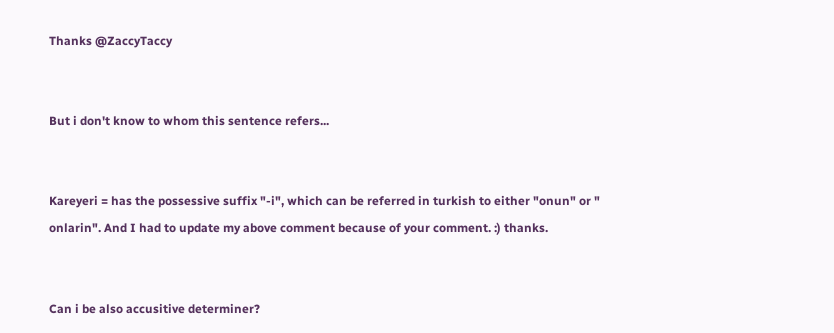Thanks @ZaccyTaccy


But i don't know to whom this sentence refers...


Kareyeri = has the possessive suffix "-i", which can be referred in turkish to either "onun" or " onlarin". And I had to update my above comment because of your comment. :) thanks.


Can i be also accusitive determiner?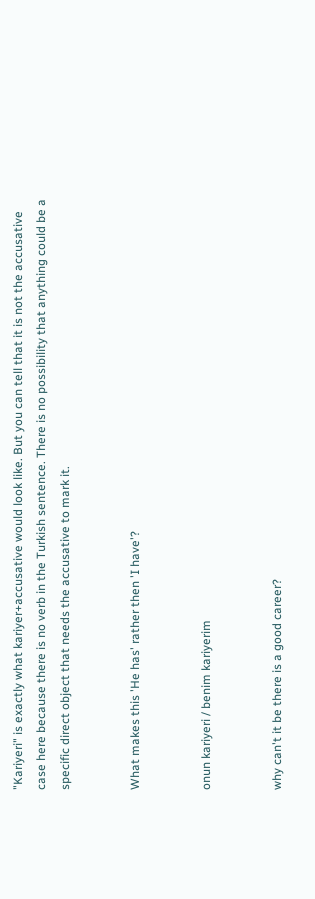"Kariyeri" is exactly what kariyer+accusative would look like. But you can tell that it is not the accusative case here because there is no verb in the Turkish sentence. There is no possibility that anything could be a specific direct object that needs the accusative to mark it.


What makes this 'He has' rather then 'I have'?


onun kariyeri / benim kariyerim


why can't it be there is a good career?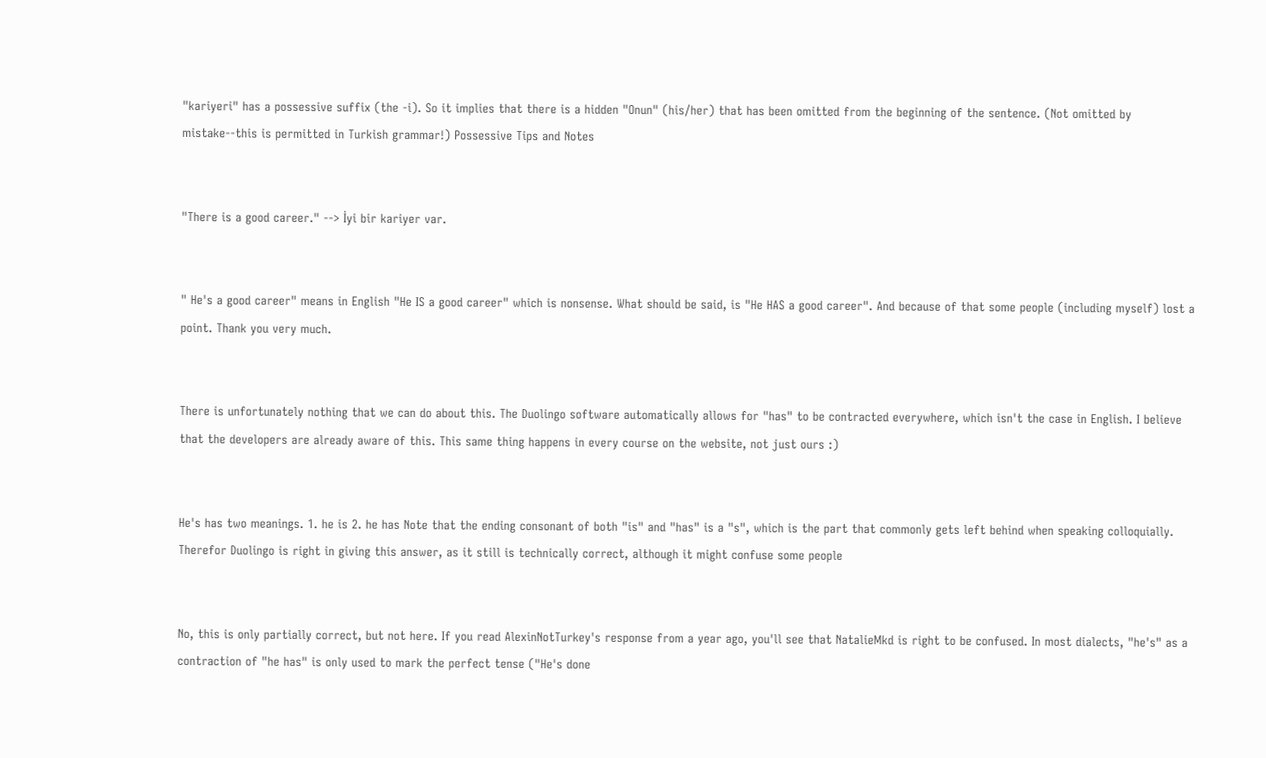"kariyeri" has a possessive suffix (the -i). So it implies that there is a hidden "Onun" (his/her) that has been omitted from the beginning of the sentence. (Not omitted by mistake--this is permitted in Turkish grammar!) Possessive Tips and Notes


"There is a good career." --> İyi bir kariyer var.


" He's a good career" means in English "He IS a good career" which is nonsense. What should be said, is "He HAS a good career". And because of that some people (including myself) lost a point. Thank you very much.


There is unfortunately nothing that we can do about this. The Duolingo software automatically allows for "has" to be contracted everywhere, which isn't the case in English. I believe that the developers are already aware of this. This same thing happens in every course on the website, not just ours :)


He's has two meanings. 1. he is 2. he has Note that the ending consonant of both "is" and "has" is a "s", which is the part that commonly gets left behind when speaking colloquially. Therefor Duolingo is right in giving this answer, as it still is technically correct, although it might confuse some people


No, this is only partially correct, but not here. If you read AlexinNotTurkey's response from a year ago, you'll see that NatalieMkd is right to be confused. In most dialects, "he's" as a contraction of "he has" is only used to mark the perfect tense ("He's done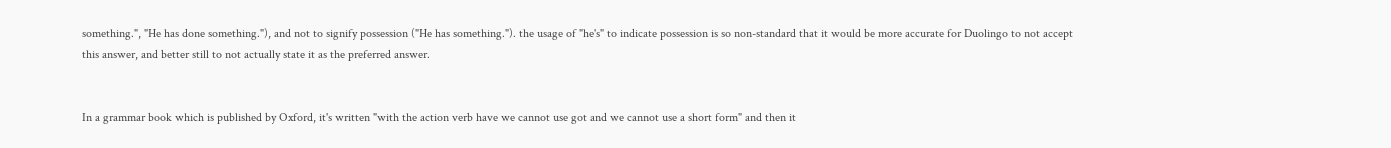something.", "He has done something."), and not to signify possession ("He has something."). the usage of "he's" to indicate possession is so non-standard that it would be more accurate for Duolingo to not accept this answer, and better still to not actually state it as the preferred answer.


In a grammar book which is published by Oxford, it's written "with the action verb have we cannot use got and we cannot use a short form" and then it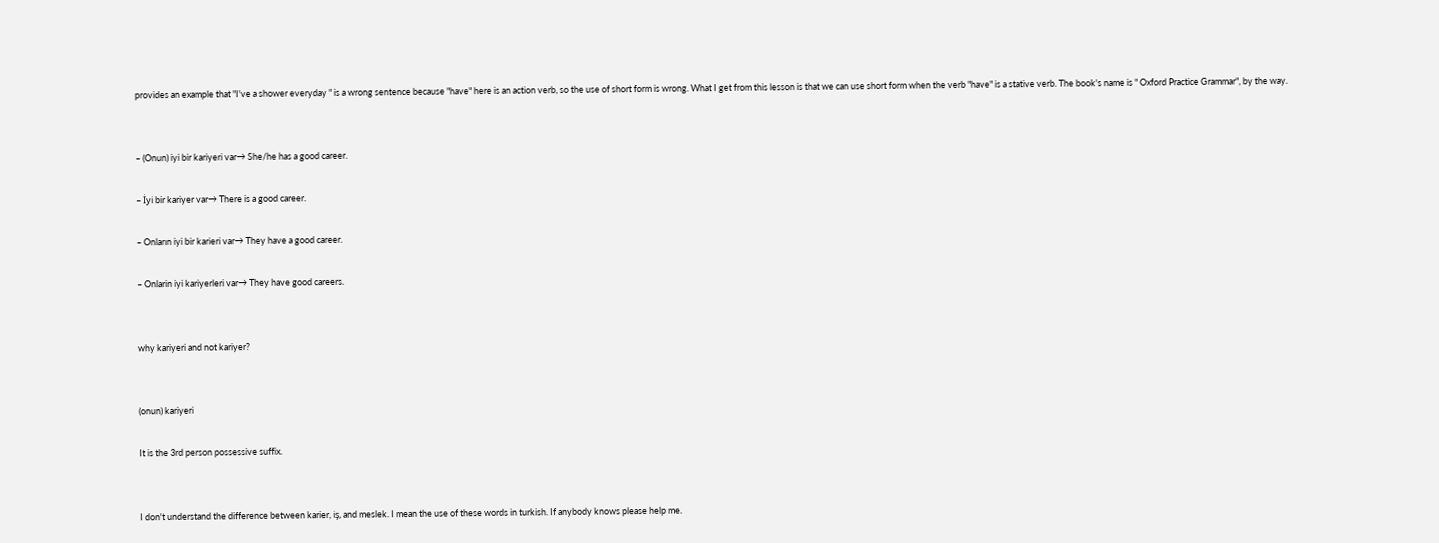provides an example that "I've a shower everyday " is a wrong sentence because "have" here is an action verb, so the use of short form is wrong. What I get from this lesson is that we can use short form when the verb "have" is a stative verb. The book's name is " Oxford Practice Grammar", by the way.


– (Onun) iyi bir kariyeri var→ She/he has a good career.

– İyi bir kariyer var→ There is a good career.

– Onların iyi bir karieri var→ They have a good career.

– Onlarin iyi kariyerleri var→ They have good careers.


why kariyeri and not kariyer?


(onun) kariyeri

It is the 3rd person possessive suffix.


I don't understand the difference between karier, iş, and meslek. I mean the use of these words in turkish. If anybody knows please help me.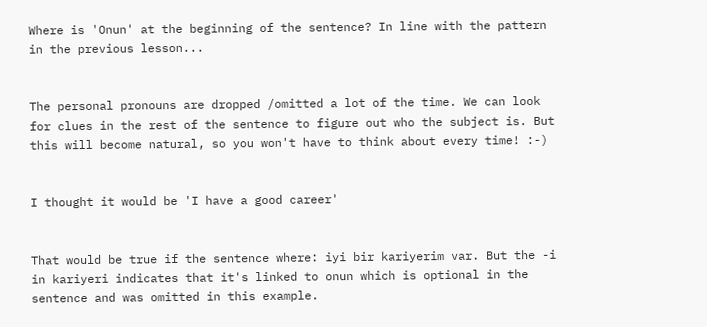Where is 'Onun' at the beginning of the sentence? In line with the pattern in the previous lesson...


The personal pronouns are dropped /omitted a lot of the time. We can look for clues in the rest of the sentence to figure out who the subject is. But this will become natural, so you won't have to think about every time! :-)


I thought it would be 'I have a good career'


That would be true if the sentence where: iyi bir kariyerim var. But the -i in kariyeri indicates that it's linked to onun which is optional in the sentence and was omitted in this example.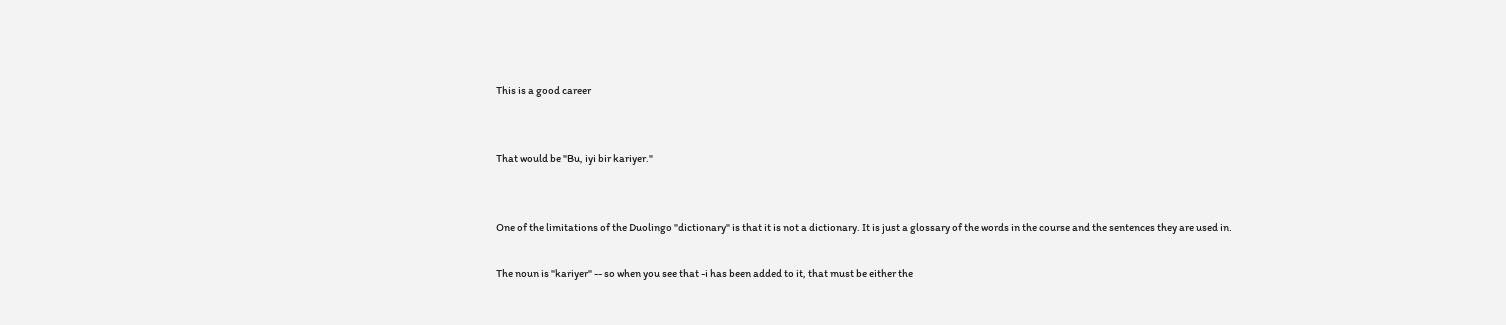This is a good career


That would be "Bu, iyi bir kariyer."


One of the limitations of the Duolingo "dictionary" is that it is not a dictionary. It is just a glossary of the words in the course and the sentences they are used in.

The noun is "kariyer" -- so when you see that -i has been added to it, that must be either the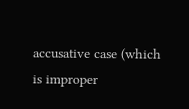accusative case (which is improper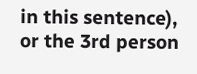in this sentence), or the 3rd person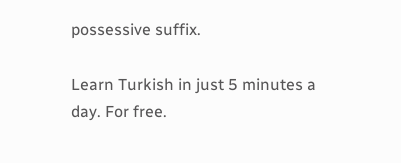possessive suffix.

Learn Turkish in just 5 minutes a day. For free.